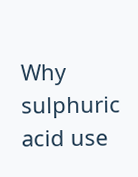Why sulphuric acid use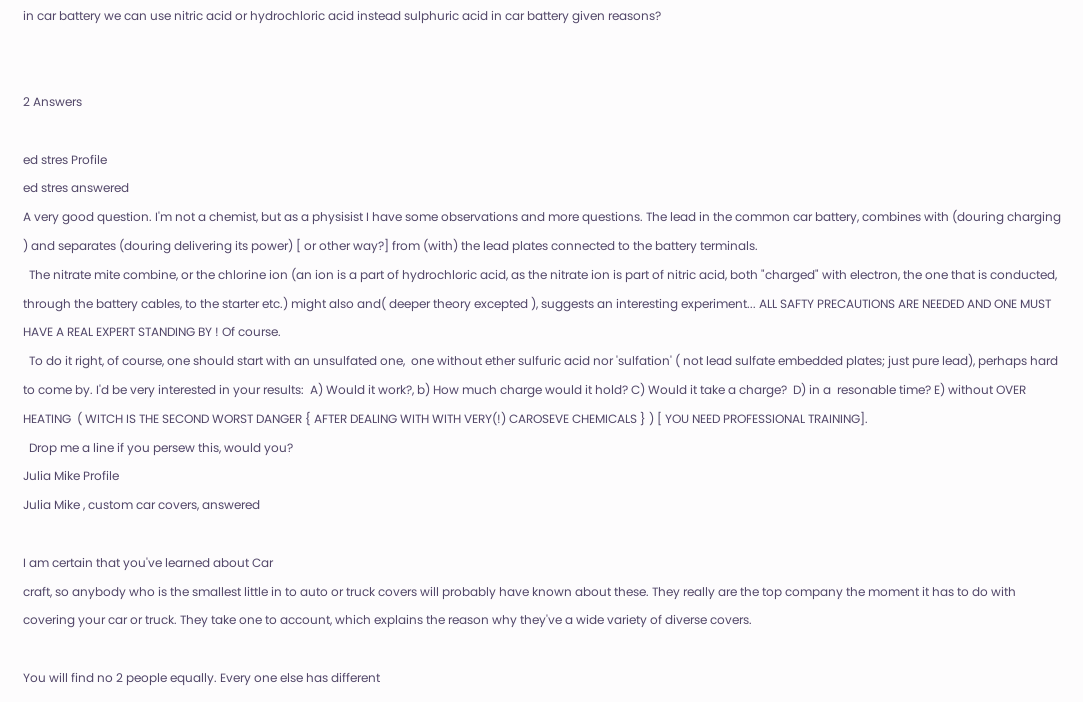in car battery we can use nitric acid or hydrochloric acid instead sulphuric acid in car battery given reasons?


2 Answers

ed stres Profile
ed stres answered
A very good question. I'm not a chemist, but as a physisist I have some observations and more questions. The lead in the common car battery, combines with (douring charging ) and separates (douring delivering its power) [ or other way?] from (with) the lead plates connected to the battery terminals.
  The nitrate mite combine, or the chlorine ion (an ion is a part of hydrochloric acid, as the nitrate ion is part of nitric acid, both "charged" with electron, the one that is conducted, through the battery cables, to the starter etc.) might also and( deeper theory excepted ), suggests an interesting experiment... ALL SAFTY PRECAUTIONS ARE NEEDED AND ONE MUST  HAVE A REAL EXPERT STANDING BY ! Of course.
  To do it right, of course, one should start with an unsulfated one,  one without ether sulfuric acid nor 'sulfation' ( not lead sulfate embedded plates; just pure lead), perhaps hard to come by. I'd be very interested in your results:  A) Would it work?, b) How much charge would it hold? C) Would it take a charge?  D) in a  resonable time? E) without OVER HEATING  ( WITCH IS THE SECOND WORST DANGER { AFTER DEALING WITH WITH VERY(!) CAROSEVE CHEMICALS } ) [ YOU NEED PROFESSIONAL TRAINING].
  Drop me a line if you persew this, would you?
Julia Mike Profile
Julia Mike , custom car covers, answered

I am certain that you've learned about Car
craft, so anybody who is the smallest little in to auto or truck covers will probably have known about these. They really are the top company the moment it has to do with covering your car or truck. They take one to account, which explains the reason why they've a wide variety of diverse covers.

You will find no 2 people equally. Every one else has different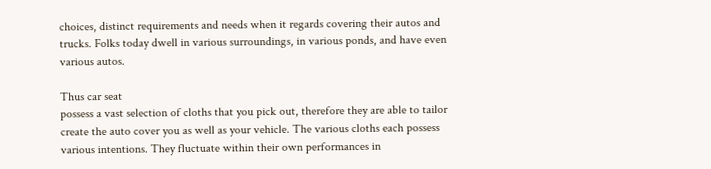choices, distinct requirements and needs when it regards covering their autos and trucks. Folks today dwell in various surroundings, in various ponds, and have even various autos.

Thus car seat
possess a vast selection of cloths that you pick out, therefore they are able to tailor create the auto cover you as well as your vehicle. The various cloths each possess various intentions. They fluctuate within their own performances in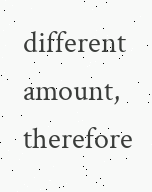different amount, therefore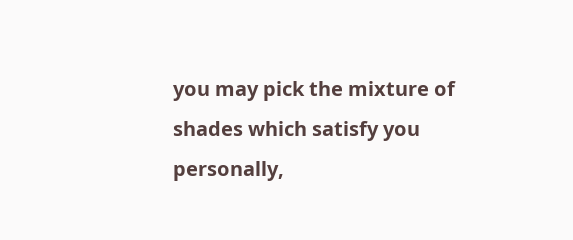you may pick the mixture of shades which satisfy you personally,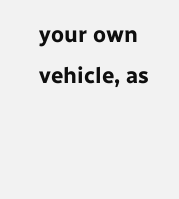your own vehicle, as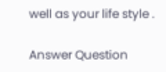well as your life style .

Answer Question